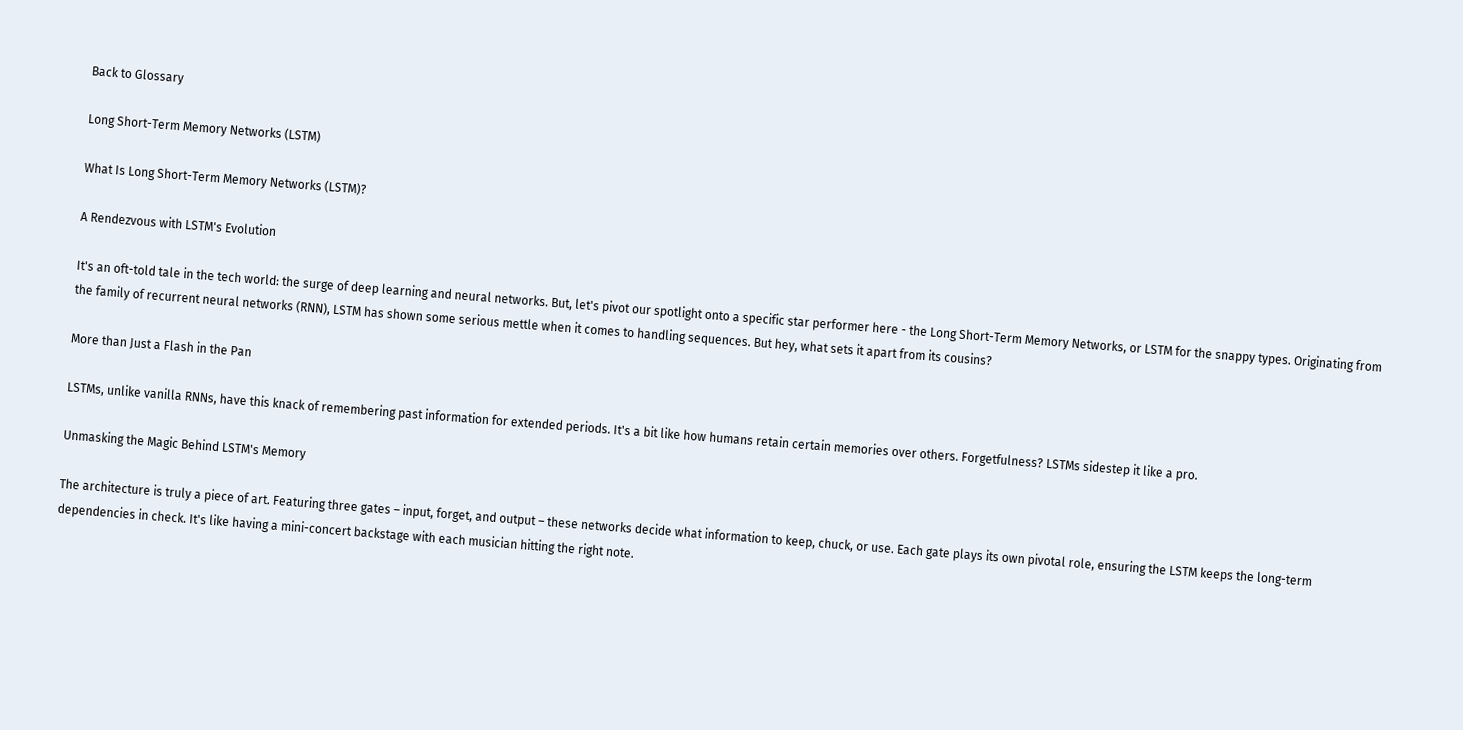Back to Glossary

Long Short-Term Memory Networks (LSTM)

What Is Long Short-Term Memory Networks (LSTM)?

A Rendezvous with LSTM's Evolution

It's an oft-told tale in the tech world: the surge of deep learning and neural networks. But, let's pivot our spotlight onto a specific star performer here - the Long Short-Term Memory Networks, or LSTM for the snappy types. Originating from the family of recurrent neural networks (RNN), LSTM has shown some serious mettle when it comes to handling sequences. But hey, what sets it apart from its cousins?

More than Just a Flash in the Pan

LSTMs, unlike vanilla RNNs, have this knack of remembering past information for extended periods. It's a bit like how humans retain certain memories over others. Forgetfulness? LSTMs sidestep it like a pro.

Unmasking the Magic Behind LSTM's Memory

The architecture is truly a piece of art. Featuring three gates – input, forget, and output – these networks decide what information to keep, chuck, or use. Each gate plays its own pivotal role, ensuring the LSTM keeps the long-term dependencies in check. It's like having a mini-concert backstage with each musician hitting the right note.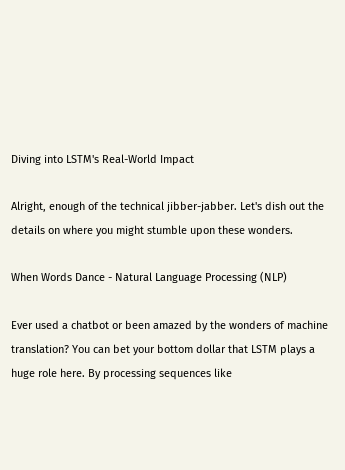Diving into LSTM's Real-World Impact

Alright, enough of the technical jibber-jabber. Let's dish out the details on where you might stumble upon these wonders.

When Words Dance - Natural Language Processing (NLP)

Ever used a chatbot or been amazed by the wonders of machine translation? You can bet your bottom dollar that LSTM plays a huge role here. By processing sequences like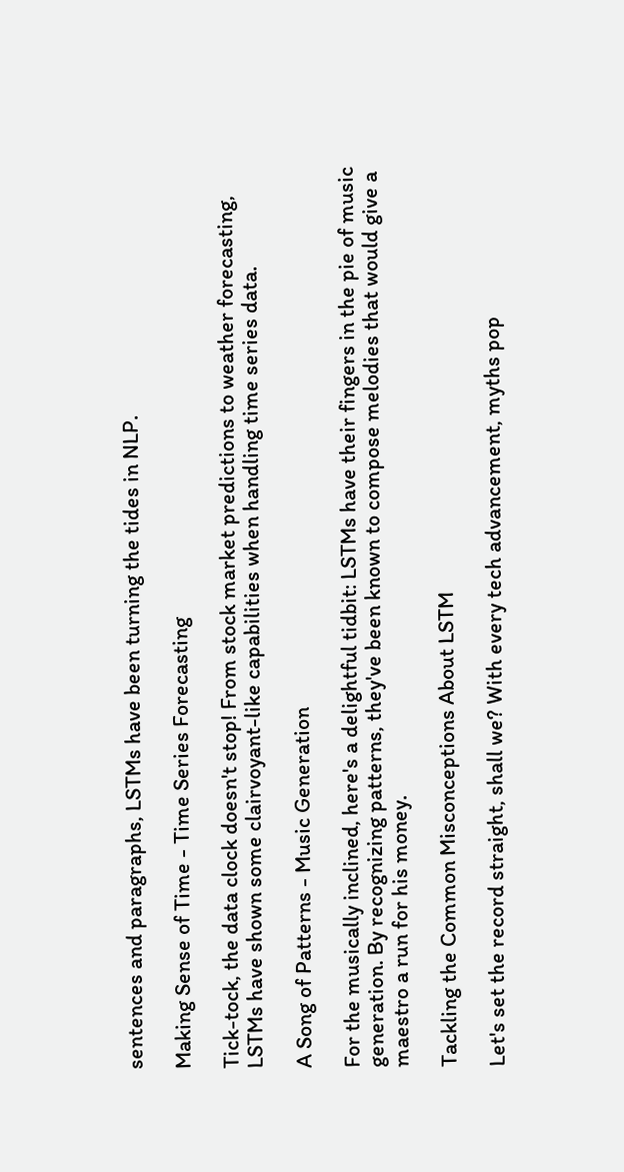sentences and paragraphs, LSTMs have been turning the tides in NLP.

Making Sense of Time - Time Series Forecasting

Tick-tock, the data clock doesn't stop! From stock market predictions to weather forecasting, LSTMs have shown some clairvoyant-like capabilities when handling time series data.

A Song of Patterns - Music Generation

For the musically inclined, here's a delightful tidbit: LSTMs have their fingers in the pie of music generation. By recognizing patterns, they've been known to compose melodies that would give a maestro a run for his money.

Tackling the Common Misconceptions About LSTM

Let's set the record straight, shall we? With every tech advancement, myths pop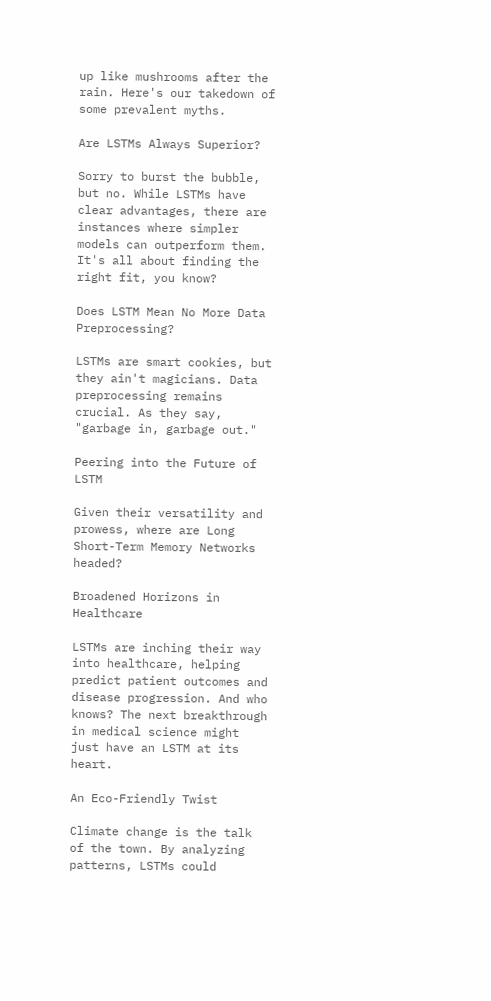up like mushrooms after the rain. Here's our takedown of some prevalent myths.

Are LSTMs Always Superior?

Sorry to burst the bubble, but no. While LSTMs have clear advantages, there are instances where simpler models can outperform them. It's all about finding the right fit, you know?

Does LSTM Mean No More Data Preprocessing?

LSTMs are smart cookies, but they ain't magicians. Data preprocessing remains crucial. As they say, "garbage in, garbage out."

Peering into the Future of LSTM

Given their versatility and prowess, where are Long Short-Term Memory Networks headed?

Broadened Horizons in Healthcare

LSTMs are inching their way into healthcare, helping predict patient outcomes and disease progression. And who knows? The next breakthrough in medical science might just have an LSTM at its heart.

An Eco-Friendly Twist

Climate change is the talk of the town. By analyzing patterns, LSTMs could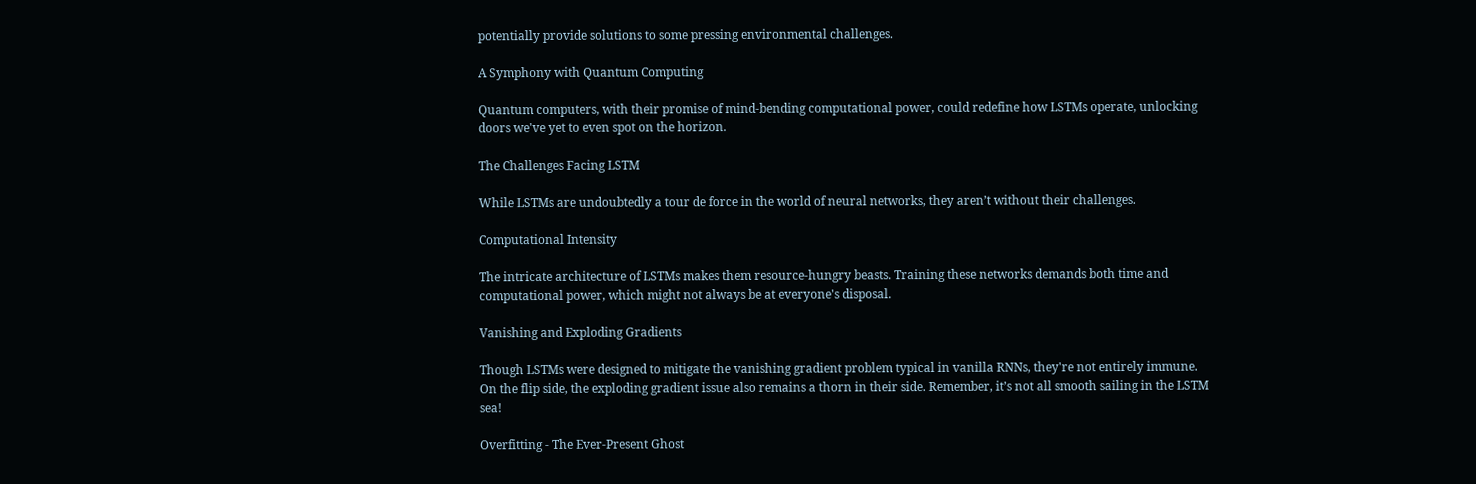potentially provide solutions to some pressing environmental challenges.

A Symphony with Quantum Computing

Quantum computers, with their promise of mind-bending computational power, could redefine how LSTMs operate, unlocking doors we've yet to even spot on the horizon.

The Challenges Facing LSTM

While LSTMs are undoubtedly a tour de force in the world of neural networks, they aren’t without their challenges.

Computational Intensity

The intricate architecture of LSTMs makes them resource-hungry beasts. Training these networks demands both time and computational power, which might not always be at everyone's disposal.

Vanishing and Exploding Gradients

Though LSTMs were designed to mitigate the vanishing gradient problem typical in vanilla RNNs, they're not entirely immune. On the flip side, the exploding gradient issue also remains a thorn in their side. Remember, it’s not all smooth sailing in the LSTM sea!

Overfitting - The Ever-Present Ghost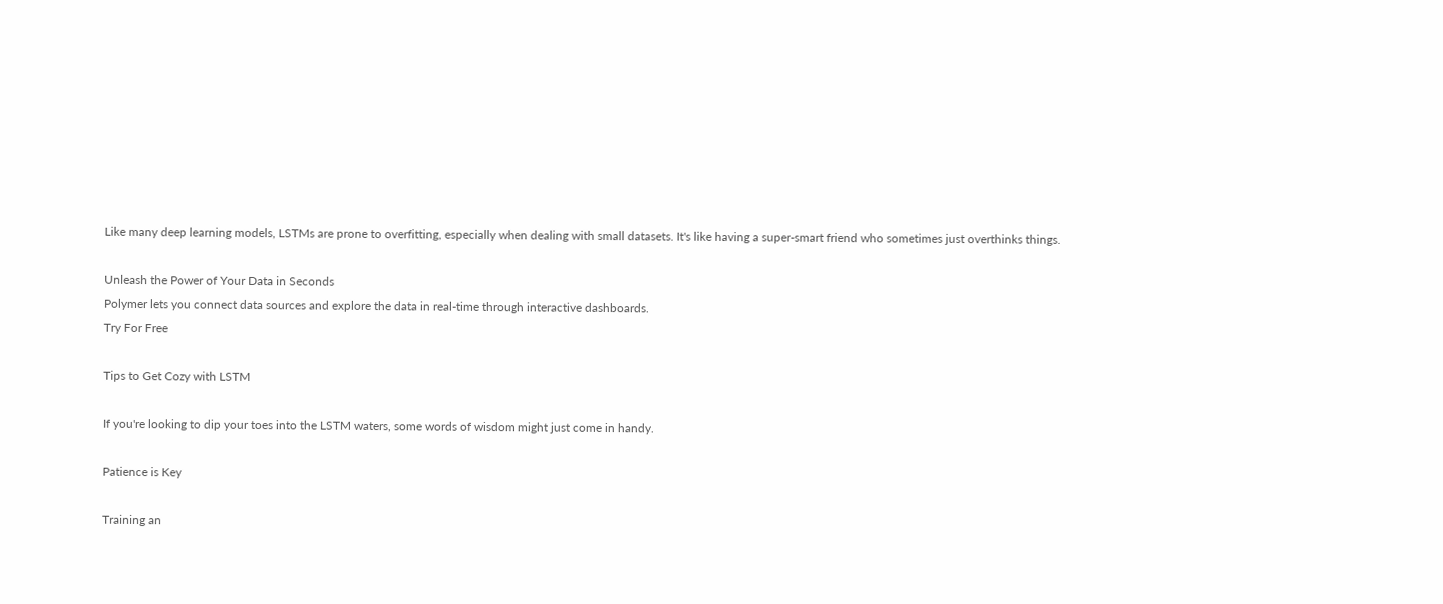Like many deep learning models, LSTMs are prone to overfitting, especially when dealing with small datasets. It's like having a super-smart friend who sometimes just overthinks things.

Unleash the Power of Your Data in Seconds
Polymer lets you connect data sources and explore the data in real-time through interactive dashboards.
Try For Free

Tips to Get Cozy with LSTM

If you're looking to dip your toes into the LSTM waters, some words of wisdom might just come in handy.

Patience is Key

Training an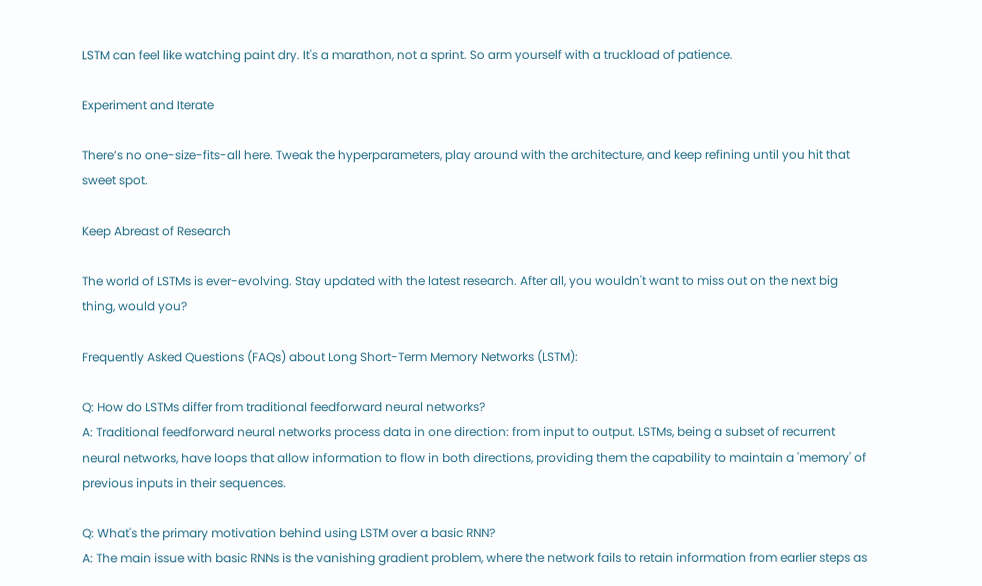LSTM can feel like watching paint dry. It's a marathon, not a sprint. So arm yourself with a truckload of patience.

Experiment and Iterate

There’s no one-size-fits-all here. Tweak the hyperparameters, play around with the architecture, and keep refining until you hit that sweet spot.

Keep Abreast of Research

The world of LSTMs is ever-evolving. Stay updated with the latest research. After all, you wouldn't want to miss out on the next big thing, would you?

Frequently Asked Questions (FAQs) about Long Short-Term Memory Networks (LSTM):

Q: How do LSTMs differ from traditional feedforward neural networks?
A: Traditional feedforward neural networks process data in one direction: from input to output. LSTMs, being a subset of recurrent neural networks, have loops that allow information to flow in both directions, providing them the capability to maintain a 'memory' of previous inputs in their sequences.

Q: What's the primary motivation behind using LSTM over a basic RNN?
A: The main issue with basic RNNs is the vanishing gradient problem, where the network fails to retain information from earlier steps as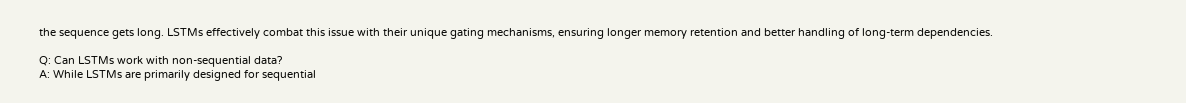the sequence gets long. LSTMs effectively combat this issue with their unique gating mechanisms, ensuring longer memory retention and better handling of long-term dependencies.

Q: Can LSTMs work with non-sequential data?
A: While LSTMs are primarily designed for sequential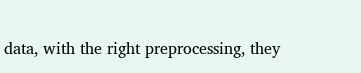data, with the right preprocessing, they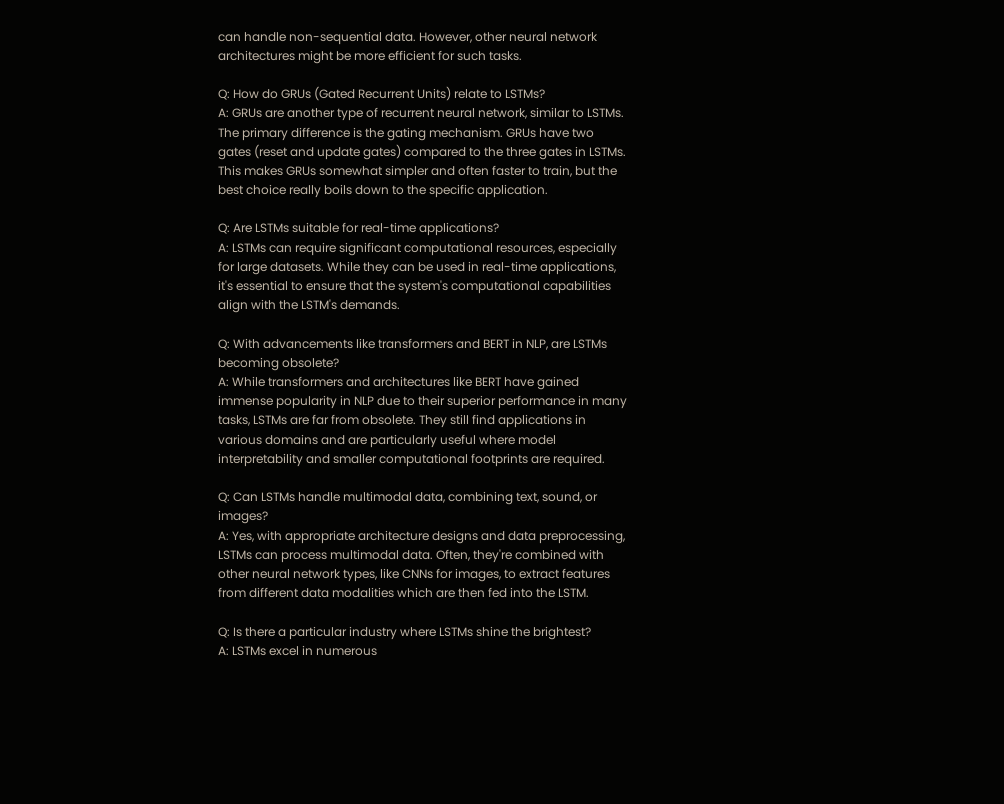can handle non-sequential data. However, other neural network architectures might be more efficient for such tasks.

Q: How do GRUs (Gated Recurrent Units) relate to LSTMs?
A: GRUs are another type of recurrent neural network, similar to LSTMs. The primary difference is the gating mechanism. GRUs have two gates (reset and update gates) compared to the three gates in LSTMs. This makes GRUs somewhat simpler and often faster to train, but the best choice really boils down to the specific application.

Q: Are LSTMs suitable for real-time applications?
A: LSTMs can require significant computational resources, especially for large datasets. While they can be used in real-time applications, it's essential to ensure that the system's computational capabilities align with the LSTM's demands.

Q: With advancements like transformers and BERT in NLP, are LSTMs becoming obsolete?
A: While transformers and architectures like BERT have gained immense popularity in NLP due to their superior performance in many tasks, LSTMs are far from obsolete. They still find applications in various domains and are particularly useful where model interpretability and smaller computational footprints are required.

Q: Can LSTMs handle multimodal data, combining text, sound, or images?
A: Yes, with appropriate architecture designs and data preprocessing, LSTMs can process multimodal data. Often, they're combined with other neural network types, like CNNs for images, to extract features from different data modalities which are then fed into the LSTM.

Q: Is there a particular industry where LSTMs shine the brightest?
A: LSTMs excel in numerous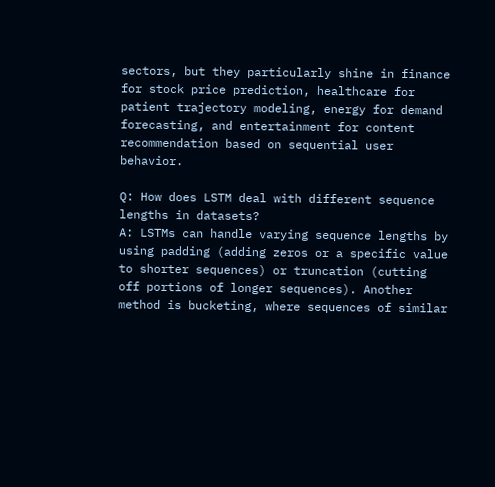sectors, but they particularly shine in finance for stock price prediction, healthcare for patient trajectory modeling, energy for demand forecasting, and entertainment for content recommendation based on sequential user behavior.

Q: How does LSTM deal with different sequence lengths in datasets?
A: LSTMs can handle varying sequence lengths by using padding (adding zeros or a specific value to shorter sequences) or truncation (cutting off portions of longer sequences). Another method is bucketing, where sequences of similar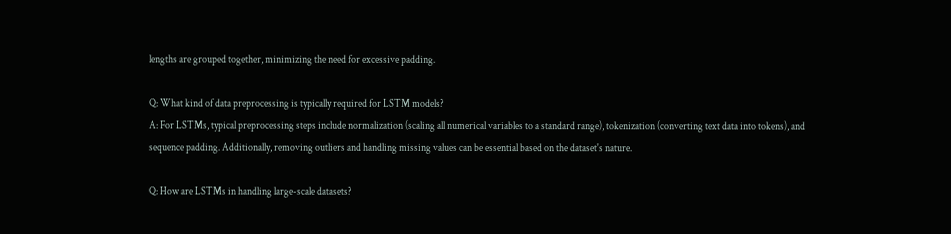lengths are grouped together, minimizing the need for excessive padding.

Q: What kind of data preprocessing is typically required for LSTM models?
A: For LSTMs, typical preprocessing steps include normalization (scaling all numerical variables to a standard range), tokenization (converting text data into tokens), and sequence padding. Additionally, removing outliers and handling missing values can be essential based on the dataset's nature.

Q: How are LSTMs in handling large-scale datasets?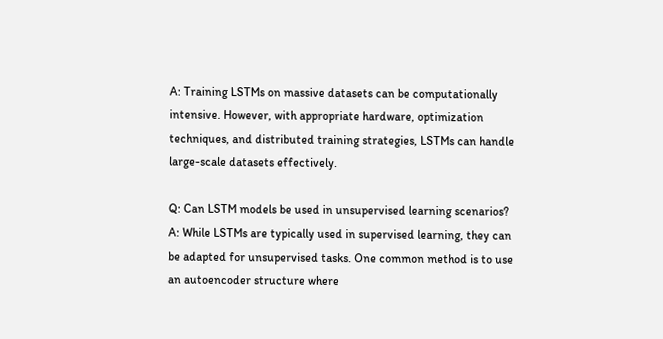A: Training LSTMs on massive datasets can be computationally intensive. However, with appropriate hardware, optimization techniques, and distributed training strategies, LSTMs can handle large-scale datasets effectively.

Q: Can LSTM models be used in unsupervised learning scenarios?
A: While LSTMs are typically used in supervised learning, they can be adapted for unsupervised tasks. One common method is to use an autoencoder structure where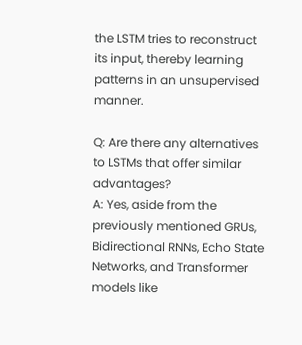the LSTM tries to reconstruct its input, thereby learning patterns in an unsupervised manner.

Q: Are there any alternatives to LSTMs that offer similar advantages?
A: Yes, aside from the previously mentioned GRUs, Bidirectional RNNs, Echo State Networks, and Transformer models like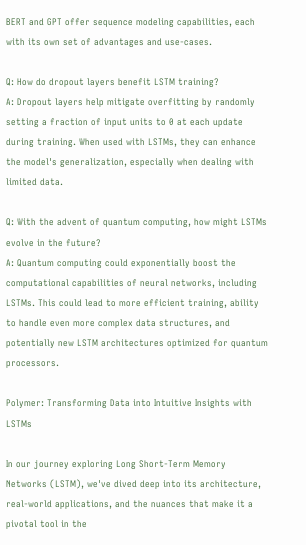BERT and GPT offer sequence modeling capabilities, each with its own set of advantages and use-cases.

Q: How do dropout layers benefit LSTM training?
A: Dropout layers help mitigate overfitting by randomly setting a fraction of input units to 0 at each update during training. When used with LSTMs, they can enhance the model's generalization, especially when dealing with limited data.

Q: With the advent of quantum computing, how might LSTMs evolve in the future?
A: Quantum computing could exponentially boost the computational capabilities of neural networks, including LSTMs. This could lead to more efficient training, ability to handle even more complex data structures, and potentially new LSTM architectures optimized for quantum processors.

Polymer: Transforming Data into Intuitive Insights with LSTMs

In our journey exploring Long Short-Term Memory Networks (LSTM), we've dived deep into its architecture, real-world applications, and the nuances that make it a pivotal tool in the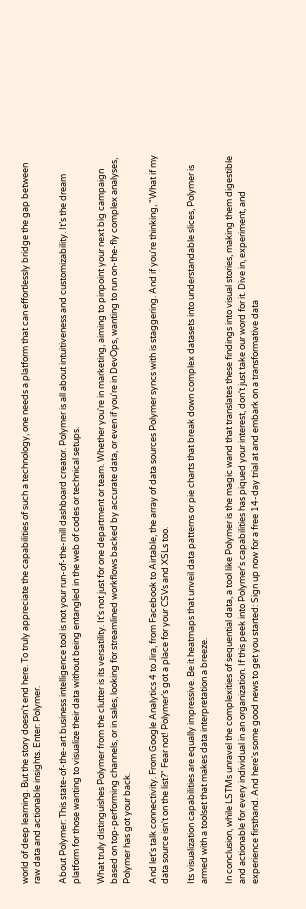world of deep learning. But the story doesn't end here. To truly appreciate the capabilities of such a technology, one needs a platform that can effortlessly bridge the gap between raw data and actionable insights. Enter: Polymer.

About Polymer: This state-of-the-art business intelligence tool is not your run-of-the-mill dashboard creator. Polymer is all about intuitiveness and customizability. It’s the dream platform for those wanting to visualize their data without being entangled in the web of codes or technical setups.

What truly distinguishes Polymer from the clutter is its versatility. It's not just for one department or team. Whether you're in marketing, aiming to pinpoint your next big campaign based on top-performing channels, or in sales, looking for streamlined workflows backed by accurate data, or even if you're in DevOps, wanting to run on-the-fly complex analyses, Polymer has got your back.

And let's talk connectivity. From Google Analytics 4 to Jira, from Facebook to Airtable, the array of data sources Polymer syncs with is staggering. And if you're thinking, "What if my data source isn't on the list?" Fear not! Polymer’s got a place for your CSVs and XSLs too.

Its visualization capabilities are equally impressive. Be it heatmaps that unveil data patterns or pie charts that break down complex datasets into understandable slices, Polymer is armed with a toolset that makes data interpretation a breeze.

In conclusion, while LSTMs unravel the complexities of sequential data, a tool like Polymer is the magic wand that translates these findings into visual stories, making them digestible and actionable for every individual in an organization. If this peek into Polymer's capabilities has piqued your interest, don't just take our word for it. Dive in, experiment, and experience firsthand. And here's some good news to get you started: Sign up now for a free 14-day trial at and embark on a transformative data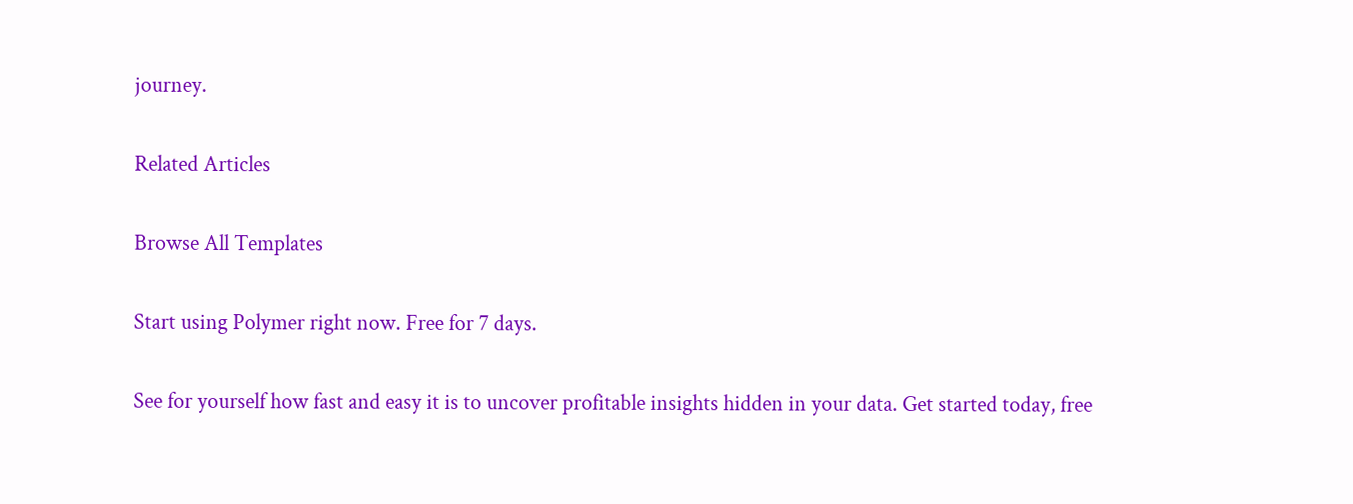journey.

Related Articles

Browse All Templates

Start using Polymer right now. Free for 7 days.

See for yourself how fast and easy it is to uncover profitable insights hidden in your data. Get started today, free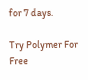for 7 days.

Try Polymer For Free